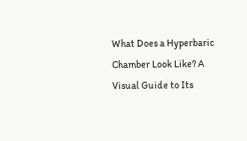What Does a Hyperbaric Chamber Look Like? A Visual Guide to Its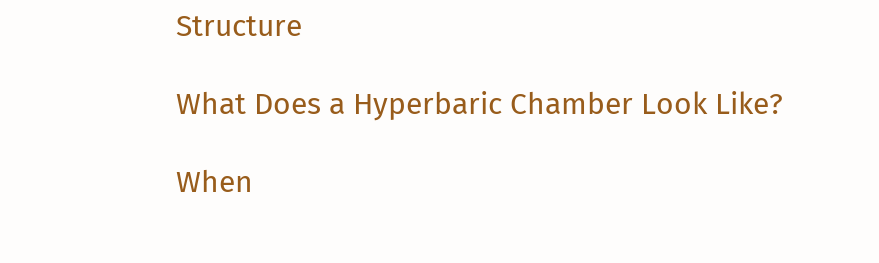Structure

What Does a Hyperbaric Chamber Look Like?

When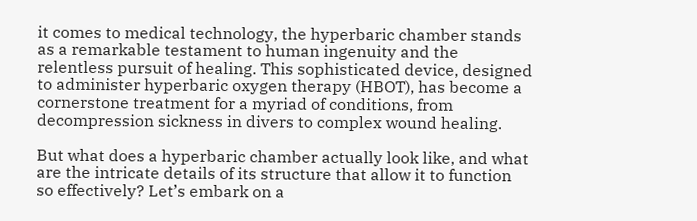it comes to medical technology, the hyperbaric chamber stands as a remarkable testament to human ingenuity and the relentless pursuit of healing. This sophisticated device, designed to administer hyperbaric oxygen therapy (HBOT), has become a cornerstone treatment for a myriad of conditions, from decompression sickness in divers to complex wound healing.

But what does a hyperbaric chamber actually look like, and what are the intricate details of its structure that allow it to function so effectively? Let’s embark on a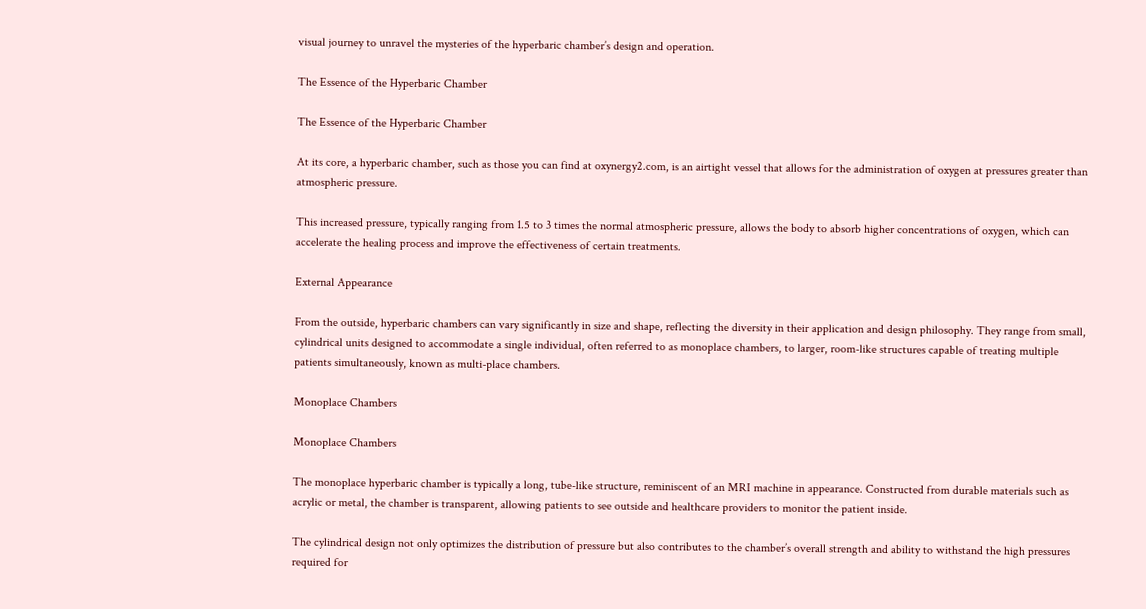visual journey to unravel the mysteries of the hyperbaric chamber’s design and operation.

The Essence of the Hyperbaric Chamber

The Essence of the Hyperbaric Chamber

At its core, a hyperbaric chamber, such as those you can find at oxynergy2.com, is an airtight vessel that allows for the administration of oxygen at pressures greater than atmospheric pressure.

This increased pressure, typically ranging from 1.5 to 3 times the normal atmospheric pressure, allows the body to absorb higher concentrations of oxygen, which can accelerate the healing process and improve the effectiveness of certain treatments.

External Appearance

From the outside, hyperbaric chambers can vary significantly in size and shape, reflecting the diversity in their application and design philosophy. They range from small, cylindrical units designed to accommodate a single individual, often referred to as monoplace chambers, to larger, room-like structures capable of treating multiple patients simultaneously, known as multi-place chambers.

Monoplace Chambers

Monoplace Chambers

The monoplace hyperbaric chamber is typically a long, tube-like structure, reminiscent of an MRI machine in appearance. Constructed from durable materials such as acrylic or metal, the chamber is transparent, allowing patients to see outside and healthcare providers to monitor the patient inside.

The cylindrical design not only optimizes the distribution of pressure but also contributes to the chamber’s overall strength and ability to withstand the high pressures required for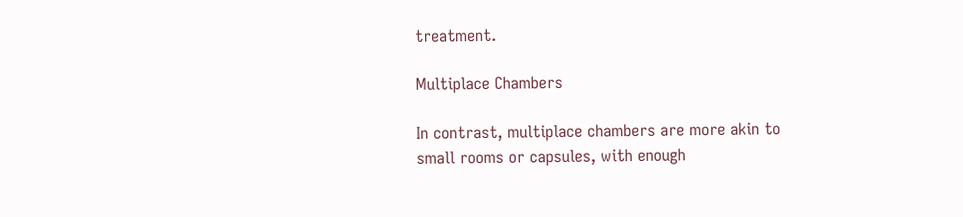treatment.

Multiplace Chambers

In contrast, multiplace chambers are more akin to small rooms or capsules, with enough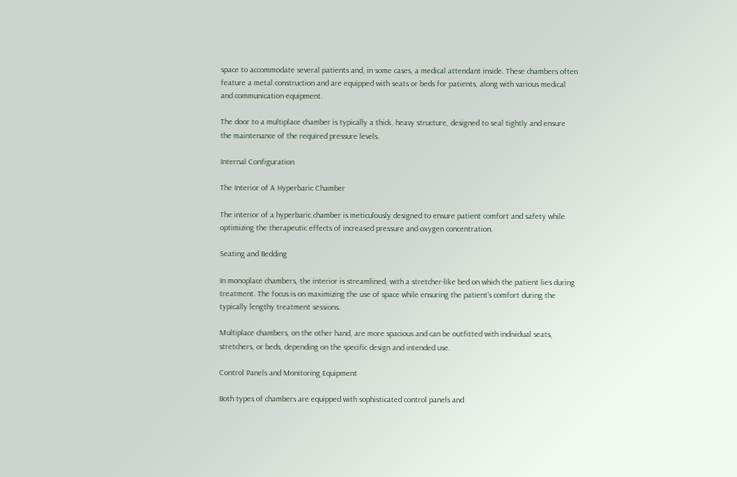space to accommodate several patients and, in some cases, a medical attendant inside. These chambers often feature a metal construction and are equipped with seats or beds for patients, along with various medical and communication equipment.

The door to a multiplace chamber is typically a thick, heavy structure, designed to seal tightly and ensure the maintenance of the required pressure levels.

Internal Configuration

The Interior of A Hyperbaric Chamber

The interior of a hyperbaric chamber is meticulously designed to ensure patient comfort and safety while optimizing the therapeutic effects of increased pressure and oxygen concentration.

Seating and Bedding

In monoplace chambers, the interior is streamlined, with a stretcher-like bed on which the patient lies during treatment. The focus is on maximizing the use of space while ensuring the patient’s comfort during the typically lengthy treatment sessions.

Multiplace chambers, on the other hand, are more spacious and can be outfitted with individual seats, stretchers, or beds, depending on the specific design and intended use.

Control Panels and Monitoring Equipment

Both types of chambers are equipped with sophisticated control panels and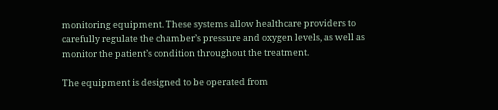monitoring equipment. These systems allow healthcare providers to carefully regulate the chamber’s pressure and oxygen levels, as well as monitor the patient’s condition throughout the treatment.

The equipment is designed to be operated from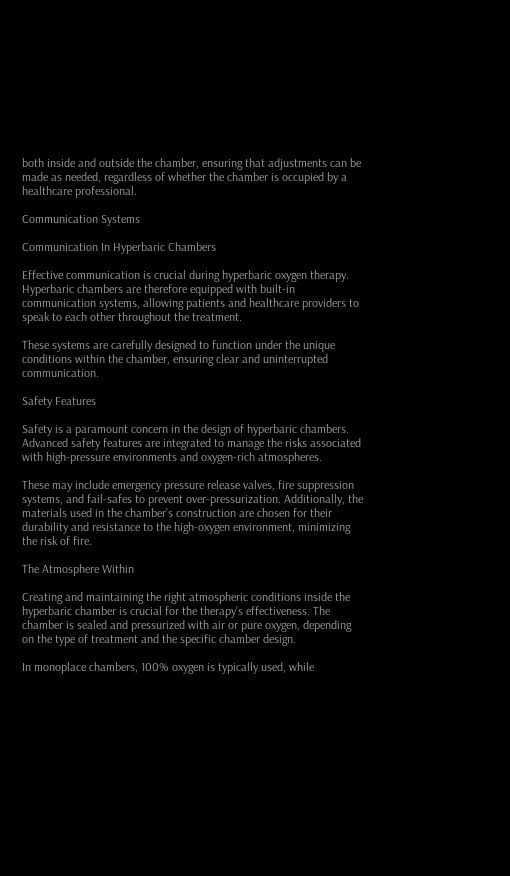both inside and outside the chamber, ensuring that adjustments can be made as needed, regardless of whether the chamber is occupied by a healthcare professional.

Communication Systems

Communication In Hyperbaric Chambers

Effective communication is crucial during hyperbaric oxygen therapy. Hyperbaric chambers are therefore equipped with built-in communication systems, allowing patients and healthcare providers to speak to each other throughout the treatment.

These systems are carefully designed to function under the unique conditions within the chamber, ensuring clear and uninterrupted communication.

Safety Features

Safety is a paramount concern in the design of hyperbaric chambers. Advanced safety features are integrated to manage the risks associated with high-pressure environments and oxygen-rich atmospheres.

These may include emergency pressure release valves, fire suppression systems, and fail-safes to prevent over-pressurization. Additionally, the materials used in the chamber’s construction are chosen for their durability and resistance to the high-oxygen environment, minimizing the risk of fire.

The Atmosphere Within

Creating and maintaining the right atmospheric conditions inside the hyperbaric chamber is crucial for the therapy’s effectiveness. The chamber is sealed and pressurized with air or pure oxygen, depending on the type of treatment and the specific chamber design.

In monoplace chambers, 100% oxygen is typically used, while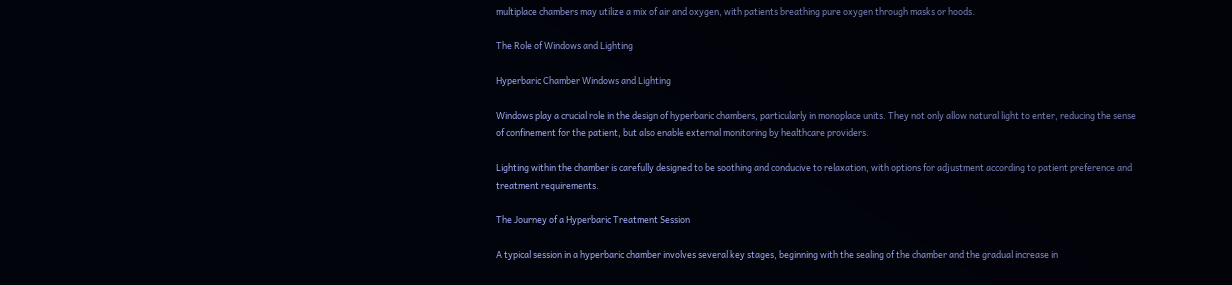multiplace chambers may utilize a mix of air and oxygen, with patients breathing pure oxygen through masks or hoods.

The Role of Windows and Lighting

Hyperbaric Chamber Windows and Lighting

Windows play a crucial role in the design of hyperbaric chambers, particularly in monoplace units. They not only allow natural light to enter, reducing the sense of confinement for the patient, but also enable external monitoring by healthcare providers.

Lighting within the chamber is carefully designed to be soothing and conducive to relaxation, with options for adjustment according to patient preference and treatment requirements.

The Journey of a Hyperbaric Treatment Session

A typical session in a hyperbaric chamber involves several key stages, beginning with the sealing of the chamber and the gradual increase in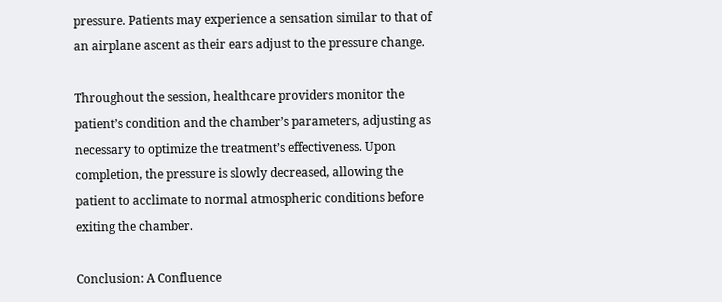pressure. Patients may experience a sensation similar to that of an airplane ascent as their ears adjust to the pressure change.

Throughout the session, healthcare providers monitor the patient’s condition and the chamber’s parameters, adjusting as necessary to optimize the treatment’s effectiveness. Upon completion, the pressure is slowly decreased, allowing the patient to acclimate to normal atmospheric conditions before exiting the chamber.

Conclusion: A Confluence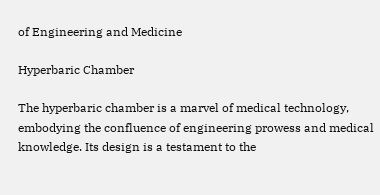of Engineering and Medicine

Hyperbaric Chamber

The hyperbaric chamber is a marvel of medical technology, embodying the confluence of engineering prowess and medical knowledge. Its design is a testament to the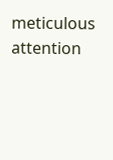meticulous attention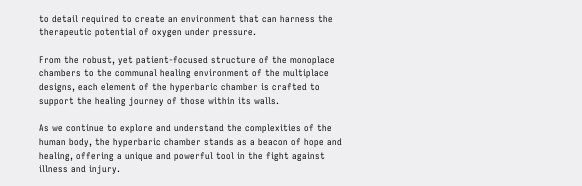to detail required to create an environment that can harness the therapeutic potential of oxygen under pressure.

From the robust, yet patient-focused structure of the monoplace chambers to the communal healing environment of the multiplace designs, each element of the hyperbaric chamber is crafted to support the healing journey of those within its walls.

As we continue to explore and understand the complexities of the human body, the hyperbaric chamber stands as a beacon of hope and healing, offering a unique and powerful tool in the fight against illness and injury.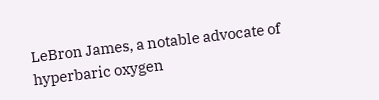LeBron James, a notable advocate of hyperbaric oxygen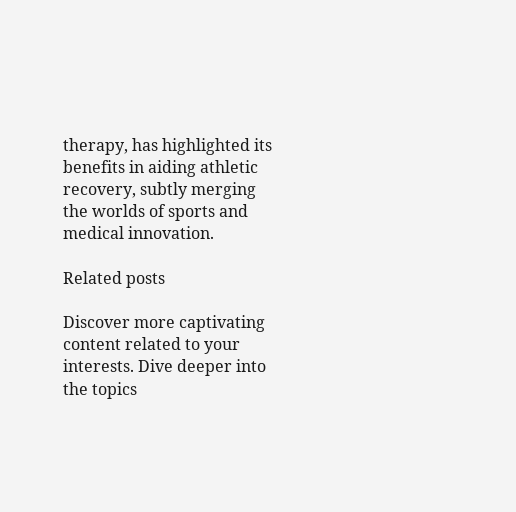therapy, has highlighted its benefits in aiding athletic recovery, subtly merging the worlds of sports and medical innovation.

Related posts

Discover more captivating content related to your interests. Dive deeper into the topics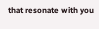that resonate with you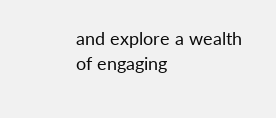and explore a wealth of engaging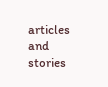articles and stories